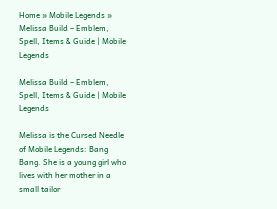Home » Mobile Legends » Melissa Build – Emblem, Spell, Items & Guide | Mobile Legends

Melissa Build – Emblem, Spell, Items & Guide | Mobile Legends

Melissa is the Cursed Needle of Mobile Legends: Bang Bang. She is a young girl who lives with her mother in a small tailor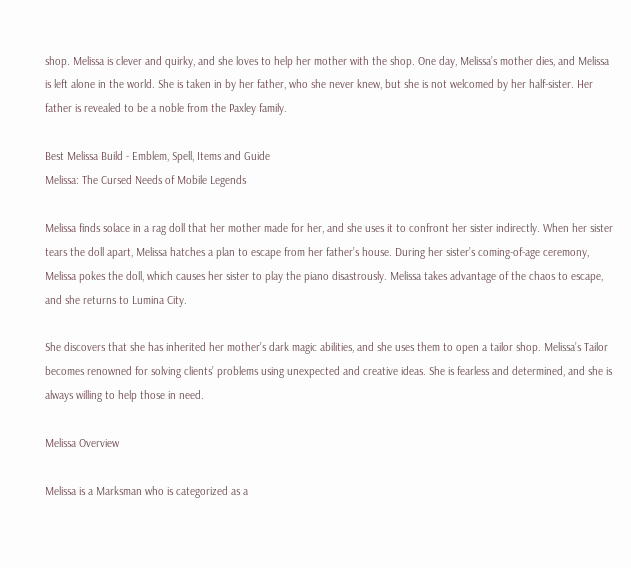shop. Melissa is clever and quirky, and she loves to help her mother with the shop. One day, Melissa’s mother dies, and Melissa is left alone in the world. She is taken in by her father, who she never knew, but she is not welcomed by her half-sister. Her father is revealed to be a noble from the Paxley family.

Best Melissa Build - Emblem, Spell, Items and Guide
Melissa: The Cursed Needs of Mobile Legends

Melissa finds solace in a rag doll that her mother made for her, and she uses it to confront her sister indirectly. When her sister tears the doll apart, Melissa hatches a plan to escape from her father’s house. During her sister’s coming-of-age ceremony, Melissa pokes the doll, which causes her sister to play the piano disastrously. Melissa takes advantage of the chaos to escape, and she returns to Lumina City.

She discovers that she has inherited her mother’s dark magic abilities, and she uses them to open a tailor shop. Melissa’s Tailor becomes renowned for solving clients’ problems using unexpected and creative ideas. She is fearless and determined, and she is always willing to help those in need.

Melissa Overview

Melissa is a Marksman who is categorized as a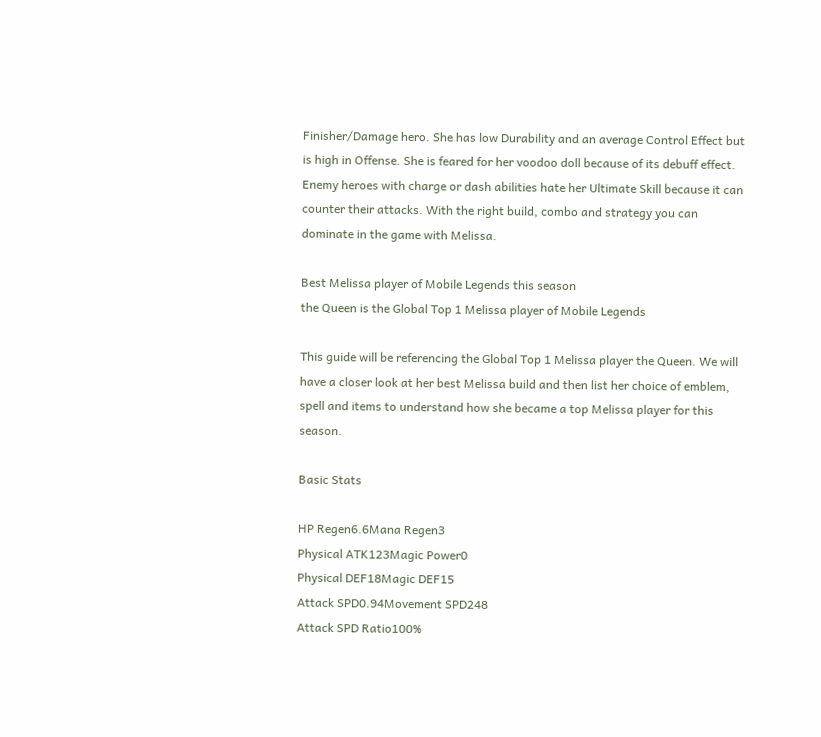Finisher/Damage hero. She has low Durability and an average Control Effect but is high in Offense. She is feared for her voodoo doll because of its debuff effect. Enemy heroes with charge or dash abilities hate her Ultimate Skill because it can counter their attacks. With the right build, combo and strategy you can dominate in the game with Melissa.

Best Melissa player of Mobile Legends this season
the Queen is the Global Top 1 Melissa player of Mobile Legends

This guide will be referencing the Global Top 1 Melissa player the Queen. We will have a closer look at her best Melissa build and then list her choice of emblem, spell and items to understand how she became a top Melissa player for this season.

Basic Stats

HP Regen6.6Mana Regen3
Physical ATK123Magic Power0
Physical DEF18Magic DEF15
Attack SPD0.94Movement SPD248
Attack SPD Ratio100%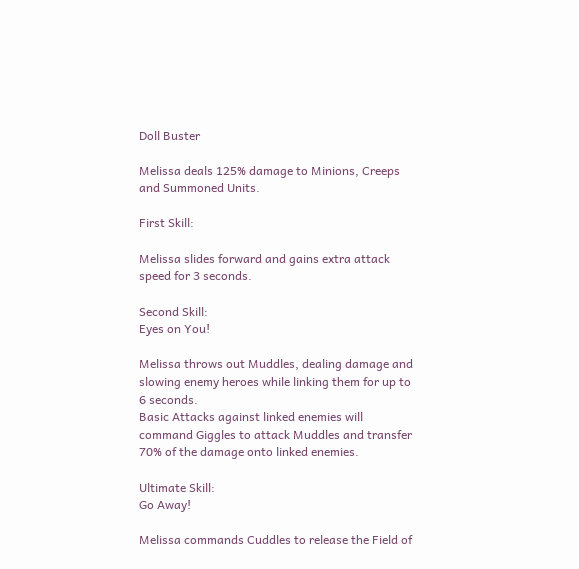Doll Buster

Melissa deals 125% damage to Minions, Creeps and Summoned Units.

First Skill:

Melissa slides forward and gains extra attack speed for 3 seconds.

Second Skill:
Eyes on You!

Melissa throws out Muddles, dealing damage and slowing enemy heroes while linking them for up to 6 seconds.
Basic Attacks against linked enemies will command Giggles to attack Muddles and transfer 70% of the damage onto linked enemies.

Ultimate Skill:
Go Away!

Melissa commands Cuddles to release the Field of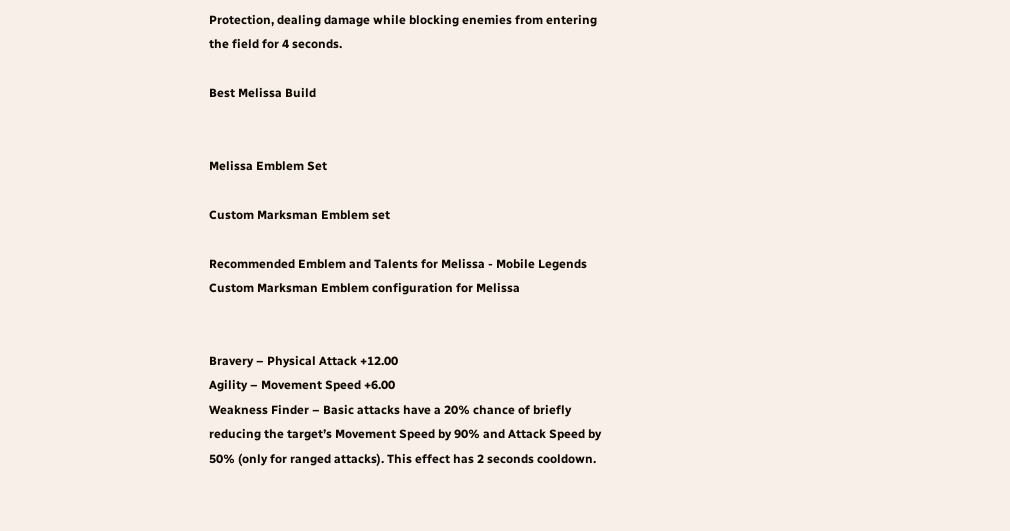Protection, dealing damage while blocking enemies from entering the field for 4 seconds.

Best Melissa Build


Melissa Emblem Set

Custom Marksman Emblem set

Recommended Emblem and Talents for Melissa - Mobile Legends
Custom Marksman Emblem configuration for Melissa


Bravery – Physical Attack +12.00
Agility – Movement Speed +6.00
Weakness Finder – Basic attacks have a 20% chance of briefly reducing the target’s Movement Speed by 90% and Attack Speed by 50% (only for ranged attacks). This effect has 2 seconds cooldown.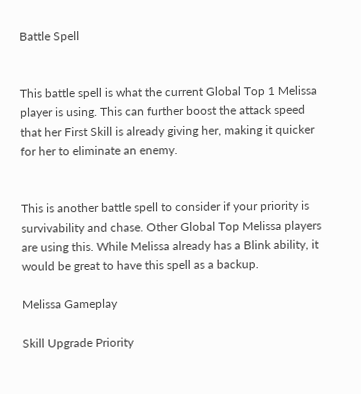Battle Spell


This battle spell is what the current Global Top 1 Melissa player is using. This can further boost the attack speed that her First Skill is already giving her, making it quicker for her to eliminate an enemy.


This is another battle spell to consider if your priority is survivability and chase. Other Global Top Melissa players are using this. While Melissa already has a Blink ability, it would be great to have this spell as a backup.

Melissa Gameplay

Skill Upgrade Priority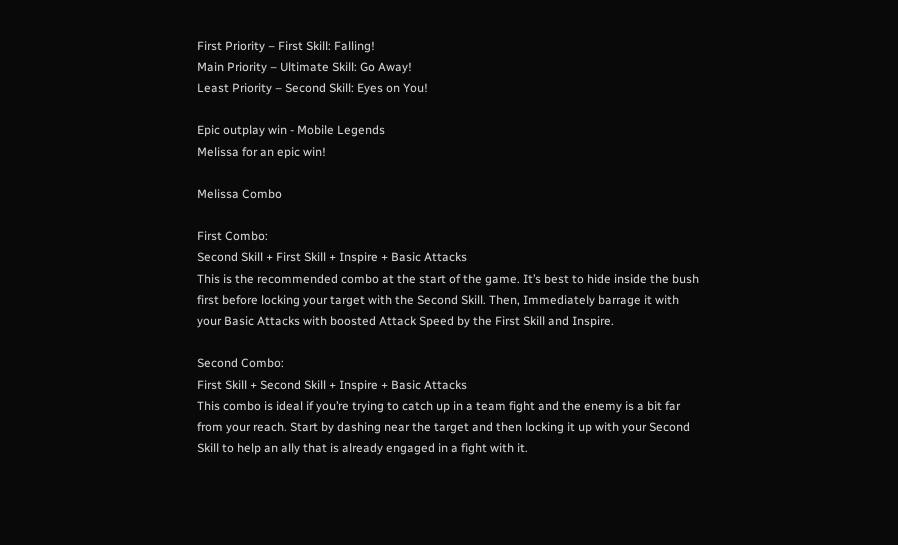First Priority – First Skill: Falling!
Main Priority – Ultimate Skill: Go Away!
Least Priority – Second Skill: Eyes on You!

Epic outplay win - Mobile Legends
Melissa for an epic win!

Melissa Combo

First Combo:
Second Skill + First Skill + Inspire + Basic Attacks
This is the recommended combo at the start of the game. It’s best to hide inside the bush first before locking your target with the Second Skill. Then, Immediately barrage it with your Basic Attacks with boosted Attack Speed by the First Skill and Inspire.

Second Combo:
First Skill + Second Skill + Inspire + Basic Attacks
This combo is ideal if you’re trying to catch up in a team fight and the enemy is a bit far from your reach. Start by dashing near the target and then locking it up with your Second Skill to help an ally that is already engaged in a fight with it.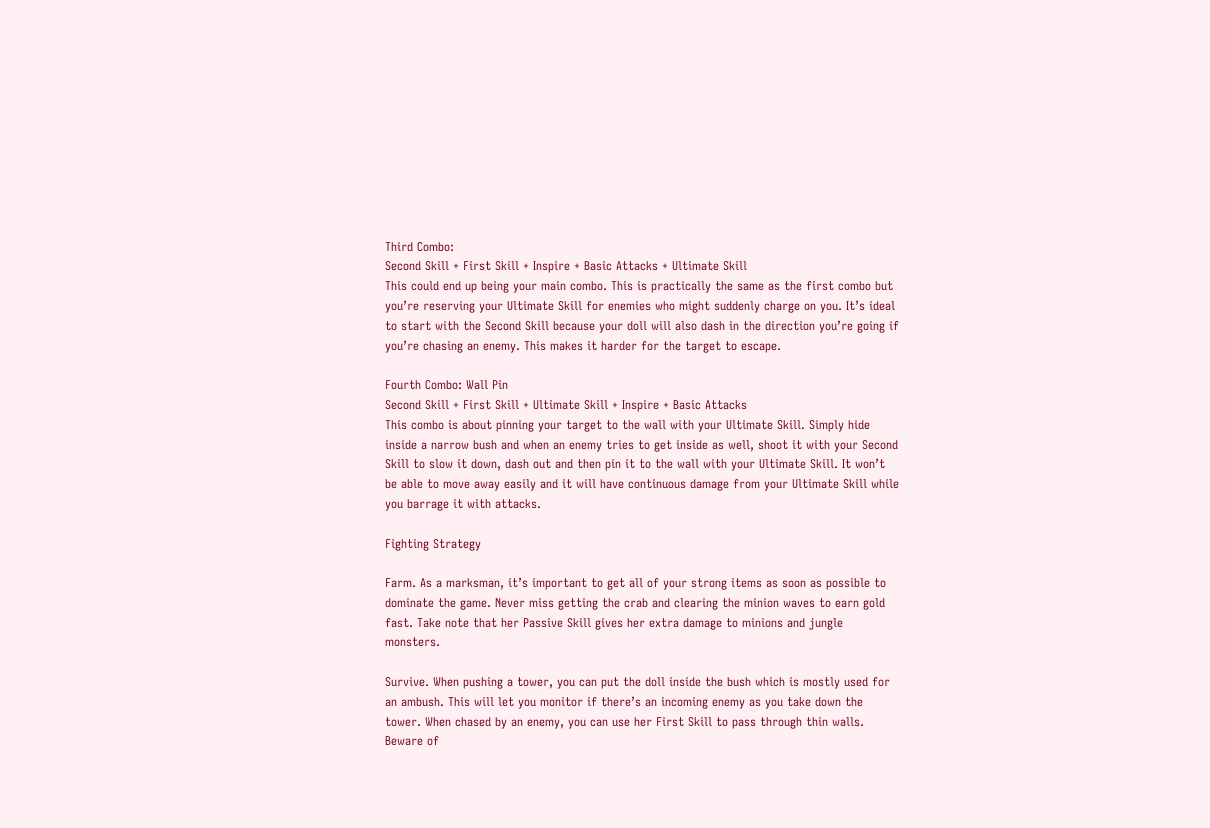Third Combo:
Second Skill + First Skill + Inspire + Basic Attacks + Ultimate Skill
This could end up being your main combo. This is practically the same as the first combo but you’re reserving your Ultimate Skill for enemies who might suddenly charge on you. It’s ideal to start with the Second Skill because your doll will also dash in the direction you’re going if you’re chasing an enemy. This makes it harder for the target to escape.

Fourth Combo: Wall Pin
Second Skill + First Skill + Ultimate Skill + Inspire + Basic Attacks
This combo is about pinning your target to the wall with your Ultimate Skill. Simply hide inside a narrow bush and when an enemy tries to get inside as well, shoot it with your Second Skill to slow it down, dash out and then pin it to the wall with your Ultimate Skill. It won’t be able to move away easily and it will have continuous damage from your Ultimate Skill while you barrage it with attacks.

Fighting Strategy

Farm. As a marksman, it’s important to get all of your strong items as soon as possible to dominate the game. Never miss getting the crab and clearing the minion waves to earn gold fast. Take note that her Passive Skill gives her extra damage to minions and jungle monsters.

Survive. When pushing a tower, you can put the doll inside the bush which is mostly used for an ambush. This will let you monitor if there’s an incoming enemy as you take down the tower. When chased by an enemy, you can use her First Skill to pass through thin walls. Beware of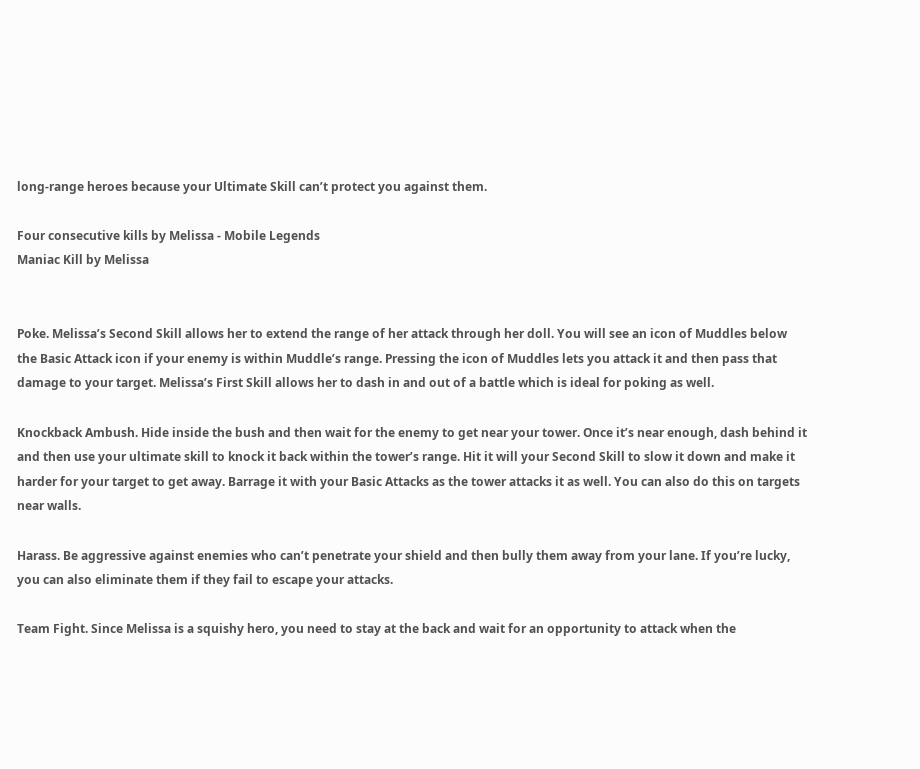long-range heroes because your Ultimate Skill can’t protect you against them.

Four consecutive kills by Melissa - Mobile Legends
Maniac Kill by Melissa


Poke. Melissa’s Second Skill allows her to extend the range of her attack through her doll. You will see an icon of Muddles below the Basic Attack icon if your enemy is within Muddle’s range. Pressing the icon of Muddles lets you attack it and then pass that damage to your target. Melissa’s First Skill allows her to dash in and out of a battle which is ideal for poking as well.

Knockback Ambush. Hide inside the bush and then wait for the enemy to get near your tower. Once it’s near enough, dash behind it and then use your ultimate skill to knock it back within the tower’s range. Hit it will your Second Skill to slow it down and make it harder for your target to get away. Barrage it with your Basic Attacks as the tower attacks it as well. You can also do this on targets near walls.

Harass. Be aggressive against enemies who can’t penetrate your shield and then bully them away from your lane. If you’re lucky, you can also eliminate them if they fail to escape your attacks.

Team Fight. Since Melissa is a squishy hero, you need to stay at the back and wait for an opportunity to attack when the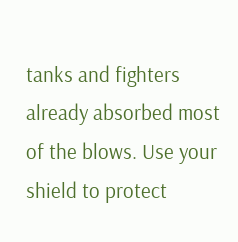tanks and fighters already absorbed most of the blows. Use your shield to protect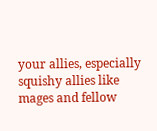your allies, especially squishy allies like mages and fellow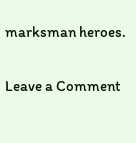marksman heroes.

Leave a Comment